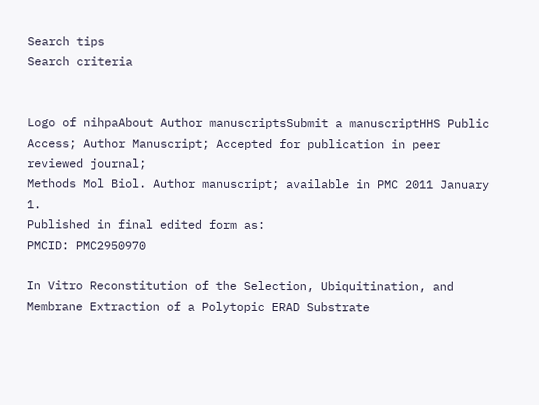Search tips
Search criteria


Logo of nihpaAbout Author manuscriptsSubmit a manuscriptHHS Public Access; Author Manuscript; Accepted for publication in peer reviewed journal;
Methods Mol Biol. Author manuscript; available in PMC 2011 January 1.
Published in final edited form as:
PMCID: PMC2950970

In Vitro Reconstitution of the Selection, Ubiquitination, and Membrane Extraction of a Polytopic ERAD Substrate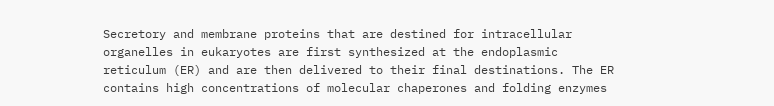Secretory and membrane proteins that are destined for intracellular organelles in eukaryotes are first synthesized at the endoplasmic reticulum (ER) and are then delivered to their final destinations. The ER contains high concentrations of molecular chaperones and folding enzymes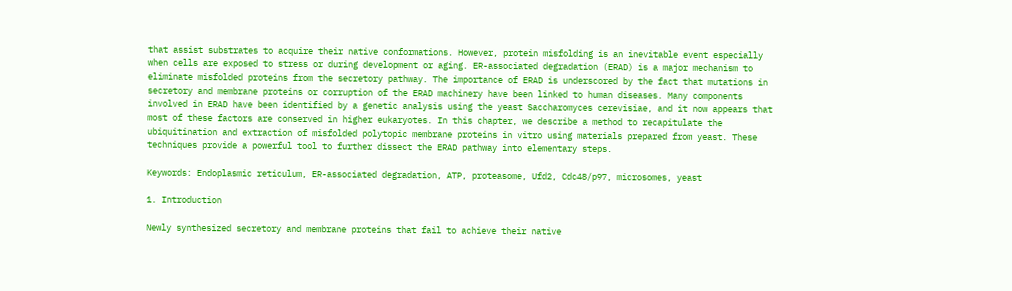that assist substrates to acquire their native conformations. However, protein misfolding is an inevitable event especially when cells are exposed to stress or during development or aging. ER-associated degradation (ERAD) is a major mechanism to eliminate misfolded proteins from the secretory pathway. The importance of ERAD is underscored by the fact that mutations in secretory and membrane proteins or corruption of the ERAD machinery have been linked to human diseases. Many components involved in ERAD have been identified by a genetic analysis using the yeast Saccharomyces cerevisiae, and it now appears that most of these factors are conserved in higher eukaryotes. In this chapter, we describe a method to recapitulate the ubiquitination and extraction of misfolded polytopic membrane proteins in vitro using materials prepared from yeast. These techniques provide a powerful tool to further dissect the ERAD pathway into elementary steps.

Keywords: Endoplasmic reticulum, ER-associated degradation, ATP, proteasome, Ufd2, Cdc48/p97, microsomes, yeast

1. Introduction

Newly synthesized secretory and membrane proteins that fail to achieve their native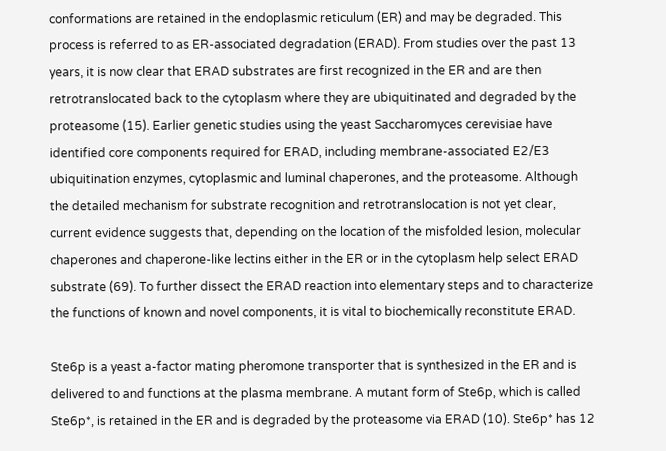conformations are retained in the endoplasmic reticulum (ER) and may be degraded. This process is referred to as ER-associated degradation (ERAD). From studies over the past 13 years, it is now clear that ERAD substrates are first recognized in the ER and are then retrotranslocated back to the cytoplasm where they are ubiquitinated and degraded by the proteasome (15). Earlier genetic studies using the yeast Saccharomyces cerevisiae have identified core components required for ERAD, including membrane-associated E2/E3 ubiquitination enzymes, cytoplasmic and luminal chaperones, and the proteasome. Although the detailed mechanism for substrate recognition and retrotranslocation is not yet clear, current evidence suggests that, depending on the location of the misfolded lesion, molecular chaperones and chaperone-like lectins either in the ER or in the cytoplasm help select ERAD substrate (69). To further dissect the ERAD reaction into elementary steps and to characterize the functions of known and novel components, it is vital to biochemically reconstitute ERAD.

Ste6p is a yeast a-factor mating pheromone transporter that is synthesized in the ER and is delivered to and functions at the plasma membrane. A mutant form of Ste6p, which is called Ste6p*, is retained in the ER and is degraded by the proteasome via ERAD (10). Ste6p* has 12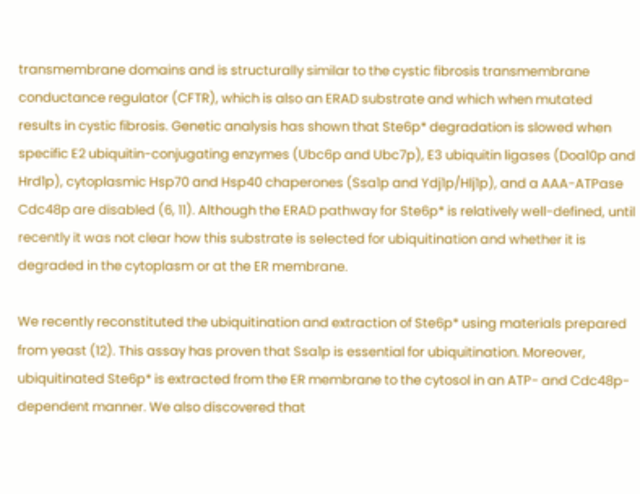transmembrane domains and is structurally similar to the cystic fibrosis transmembrane conductance regulator (CFTR), which is also an ERAD substrate and which when mutated results in cystic fibrosis. Genetic analysis has shown that Ste6p* degradation is slowed when specific E2 ubiquitin-conjugating enzymes (Ubc6p and Ubc7p), E3 ubiquitin ligases (Doa10p and Hrd1p), cytoplasmic Hsp70 and Hsp40 chaperones (Ssa1p and Ydj1p/Hlj1p), and a AAA-ATPase Cdc48p are disabled (6, 11). Although the ERAD pathway for Ste6p* is relatively well-defined, until recently it was not clear how this substrate is selected for ubiquitination and whether it is degraded in the cytoplasm or at the ER membrane.

We recently reconstituted the ubiquitination and extraction of Ste6p* using materials prepared from yeast (12). This assay has proven that Ssa1p is essential for ubiquitination. Moreover, ubiquitinated Ste6p* is extracted from the ER membrane to the cytosol in an ATP- and Cdc48p-dependent manner. We also discovered that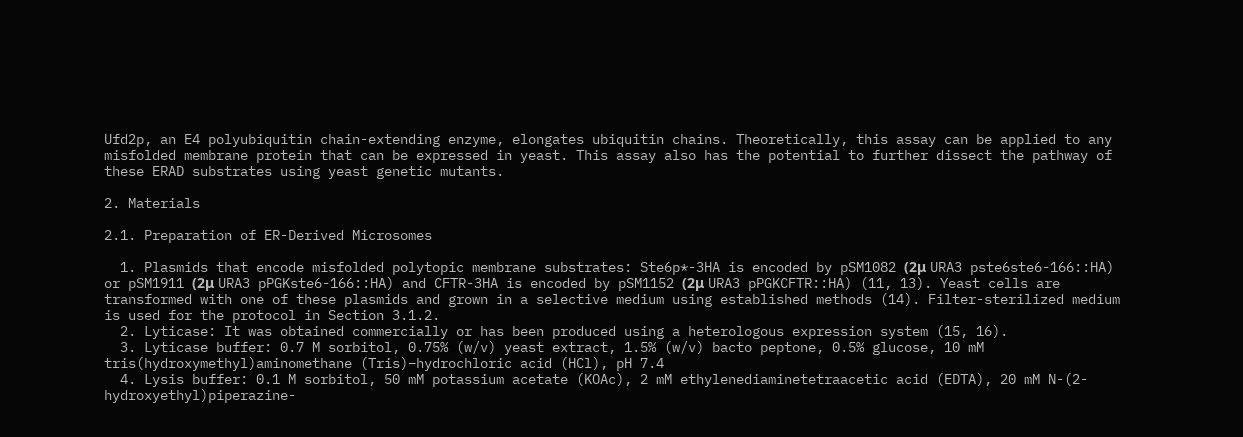Ufd2p, an E4 polyubiquitin chain-extending enzyme, elongates ubiquitin chains. Theoretically, this assay can be applied to any misfolded membrane protein that can be expressed in yeast. This assay also has the potential to further dissect the pathway of these ERAD substrates using yeast genetic mutants.

2. Materials

2.1. Preparation of ER-Derived Microsomes

  1. Plasmids that encode misfolded polytopic membrane substrates: Ste6p*-3HA is encoded by pSM1082 (2μ URA3 pste6ste6-166::HA) or pSM1911 (2μ URA3 pPGKste6-166::HA) and CFTR-3HA is encoded by pSM1152 (2μ URA3 pPGKCFTR::HA) (11, 13). Yeast cells are transformed with one of these plasmids and grown in a selective medium using established methods (14). Filter-sterilized medium is used for the protocol in Section 3.1.2.
  2. Lyticase: It was obtained commercially or has been produced using a heterologous expression system (15, 16).
  3. Lyticase buffer: 0.7 M sorbitol, 0.75% (w/v) yeast extract, 1.5% (w/v) bacto peptone, 0.5% glucose, 10 mM tris(hydroxymethyl)aminomethane (Tris)–hydrochloric acid (HCl), pH 7.4
  4. Lysis buffer: 0.1 M sorbitol, 50 mM potassium acetate (KOAc), 2 mM ethylenediaminetetraacetic acid (EDTA), 20 mM N-(2-hydroxyethyl)piperazine-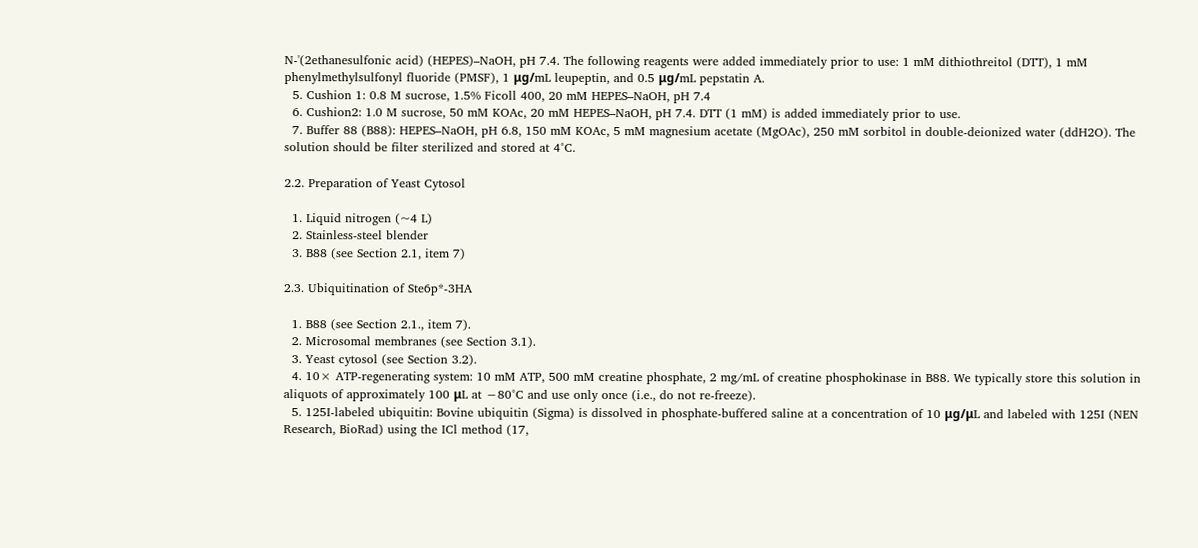N-'(2ethanesulfonic acid) (HEPES)–NaOH, pH 7.4. The following reagents were added immediately prior to use: 1 mM dithiothreitol (DTT), 1 mM phenylmethylsulfonyl fluoride (PMSF), 1 μg/mL leupeptin, and 0.5 μg/mL pepstatin A.
  5. Cushion 1: 0.8 M sucrose, 1.5% Ficoll 400, 20 mM HEPES–NaOH, pH 7.4
  6. Cushion2: 1.0 M sucrose, 50 mM KOAc, 20 mM HEPES–NaOH, pH 7.4. DTT (1 mM) is added immediately prior to use.
  7. Buffer 88 (B88): HEPES–NaOH, pH 6.8, 150 mM KOAc, 5 mM magnesium acetate (MgOAc), 250 mM sorbitol in double-deionized water (ddH2O). The solution should be filter sterilized and stored at 4°C.

2.2. Preparation of Yeast Cytosol

  1. Liquid nitrogen (~4 L)
  2. Stainless-steel blender
  3. B88 (see Section 2.1, item 7)

2.3. Ubiquitination of Ste6p*-3HA

  1. B88 (see Section 2.1., item 7).
  2. Microsomal membranes (see Section 3.1).
  3. Yeast cytosol (see Section 3.2).
  4. 10× ATP-regenerating system: 10 mM ATP, 500 mM creatine phosphate, 2 mg/mL of creatine phosphokinase in B88. We typically store this solution in aliquots of approximately 100 μL at −80°C and use only once (i.e., do not re-freeze).
  5. 125I-labeled ubiquitin: Bovine ubiquitin (Sigma) is dissolved in phosphate-buffered saline at a concentration of 10 μg/μL and labeled with 125I (NEN Research, BioRad) using the ICl method (17,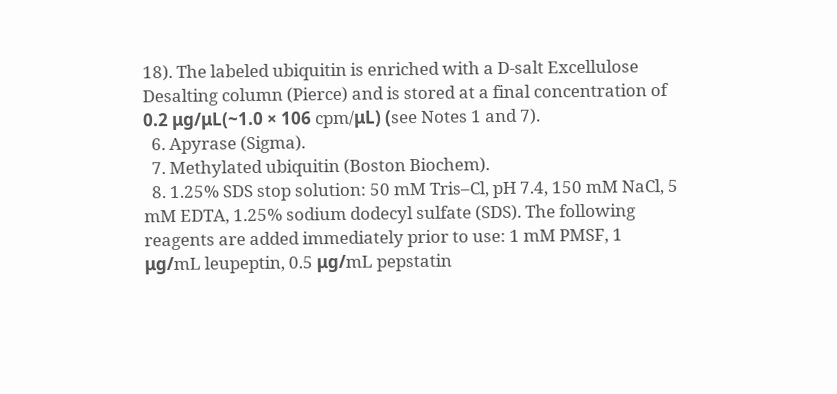18). The labeled ubiquitin is enriched with a D-salt Excellulose Desalting column (Pierce) and is stored at a final concentration of 0.2 μg/μL(~1.0 × 106 cpm/μL) (see Notes 1 and 7).
  6. Apyrase (Sigma).
  7. Methylated ubiquitin (Boston Biochem).
  8. 1.25% SDS stop solution: 50 mM Tris–Cl, pH 7.4, 150 mM NaCl, 5 mM EDTA, 1.25% sodium dodecyl sulfate (SDS). The following reagents are added immediately prior to use: 1 mM PMSF, 1 μg/mL leupeptin, 0.5 μg/mL pepstatin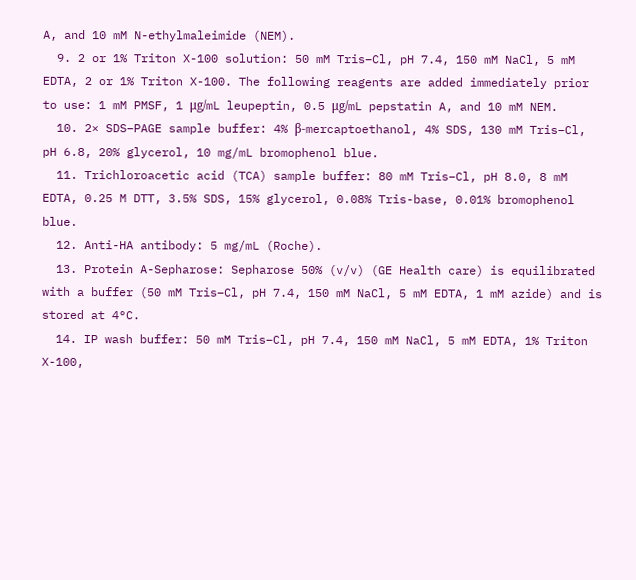A, and 10 mM N-ethylmaleimide (NEM).
  9. 2 or 1% Triton X-100 solution: 50 mM Tris–Cl, pH 7.4, 150 mM NaCl, 5 mM EDTA, 2 or 1% Triton X-100. The following reagents are added immediately prior to use: 1 mM PMSF, 1 μg/mL leupeptin, 0.5 μg/mL pepstatin A, and 10 mM NEM.
  10. 2× SDS–PAGE sample buffer: 4% β-mercaptoethanol, 4% SDS, 130 mM Tris–Cl, pH 6.8, 20% glycerol, 10 mg/mL bromophenol blue.
  11. Trichloroacetic acid (TCA) sample buffer: 80 mM Tris–Cl, pH 8.0, 8 mM EDTA, 0.25 M DTT, 3.5% SDS, 15% glycerol, 0.08% Tris-base, 0.01% bromophenol blue.
  12. Anti-HA antibody: 5 mg/mL (Roche).
  13. Protein A-Sepharose: Sepharose 50% (v/v) (GE Health care) is equilibrated with a buffer (50 mM Tris–Cl, pH 7.4, 150 mM NaCl, 5 mM EDTA, 1 mM azide) and is stored at 4°C.
  14. IP wash buffer: 50 mM Tris–Cl, pH 7.4, 150 mM NaCl, 5 mM EDTA, 1% Triton X-100,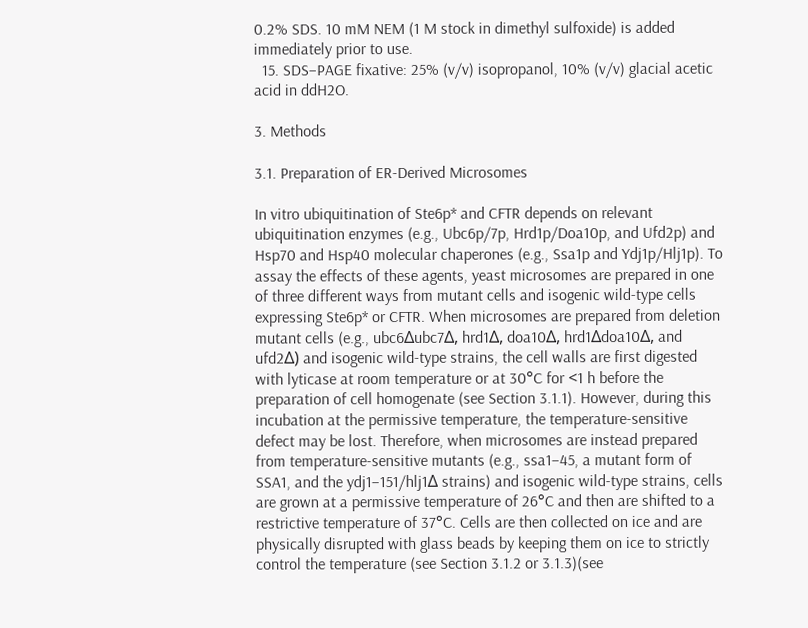0.2% SDS. 10 mM NEM (1 M stock in dimethyl sulfoxide) is added immediately prior to use.
  15. SDS–PAGE fixative: 25% (v/v) isopropanol, 10% (v/v) glacial acetic acid in ddH2O.

3. Methods

3.1. Preparation of ER-Derived Microsomes

In vitro ubiquitination of Ste6p* and CFTR depends on relevant ubiquitination enzymes (e.g., Ubc6p/7p, Hrd1p/Doa10p, and Ufd2p) and Hsp70 and Hsp40 molecular chaperones (e.g., Ssa1p and Ydj1p/Hlj1p). To assay the effects of these agents, yeast microsomes are prepared in one of three different ways from mutant cells and isogenic wild-type cells expressing Ste6p* or CFTR. When microsomes are prepared from deletion mutant cells (e.g., ubc6Δubc7Δ, hrd1Δ, doa10Δ, hrd1Δdoa10Δ, and ufd2Δ) and isogenic wild-type strains, the cell walls are first digested with lyticase at room temperature or at 30°C for <1 h before the preparation of cell homogenate (see Section 3.1.1). However, during this incubation at the permissive temperature, the temperature-sensitive defect may be lost. Therefore, when microsomes are instead prepared from temperature-sensitive mutants (e.g., ssa1–45, a mutant form of SSA1, and the ydj1–151/hlj1Δ strains) and isogenic wild-type strains, cells are grown at a permissive temperature of 26°C and then are shifted to a restrictive temperature of 37°C. Cells are then collected on ice and are physically disrupted with glass beads by keeping them on ice to strictly control the temperature (see Section 3.1.2 or 3.1.3)(see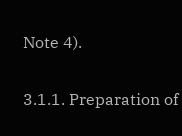Note 4).

3.1.1. Preparation of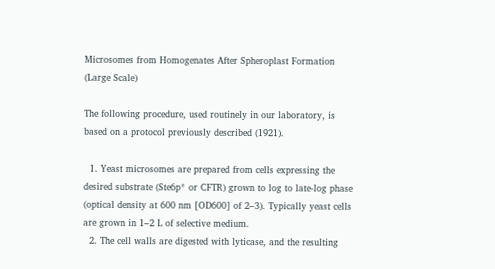Microsomes from Homogenates After Spheroplast Formation (Large Scale)

The following procedure, used routinely in our laboratory, is based on a protocol previously described (1921).

  1. Yeast microsomes are prepared from cells expressing the desired substrate (Ste6p* or CFTR) grown to log to late-log phase (optical density at 600 nm [OD600] of 2–3). Typically yeast cells are grown in 1–2 L of selective medium.
  2. The cell walls are digested with lyticase, and the resulting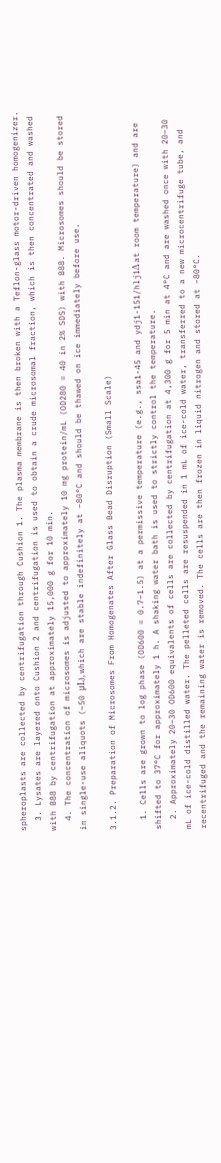spheroplasts are collected by centrifugation through Cushion 1. The plasma membrane is then broken with a Teflon-glass motor-driven homogenizer.
  3. Lysates are layered onto Cushion 2 and centrifugation is used to obtain a crude microsomal fraction, which is then concentrated and washed with B88 by centrifugation at approximately 15,000 g for 10 min.
  4. The concentration of microsomes is adjusted to approximately 10 mg protein/mL (OD280 = 40 in 2% SDS) with B88. Microsomes should be stored in single-use aliquots (~50 μL), which are stable indefinitely at −80°C and should be thawed on ice immediately before use.

3.1.2. Preparation of Microsomes From Homogenates After Glass Bead Disruption (Small Scale)

  1. Cells are grown to log phase (OD600 = 0.7–1.5) at a permissive temperature (e.g., ssa1-45 and ydj1-151/hlj1Δ at room temperature) and are shifted to 37°C for approximately 1 h. A shaking water bath is used to strictly control the temperature.
  2. Approximately 20–30 OD600 equivalents of cells are collected by centrifugation at 4,300 g for 5 min at 4°C and are washed once with 20–30 mL of ice-cold distilled water. The pelleted cells are resuspended in 1 mL of ice-cold water, transferred to a new microcentrifuge tube, and recentrifuged and the remaining water is removed. The cells are then frozen in liquid nitrogen and stored at −80°C.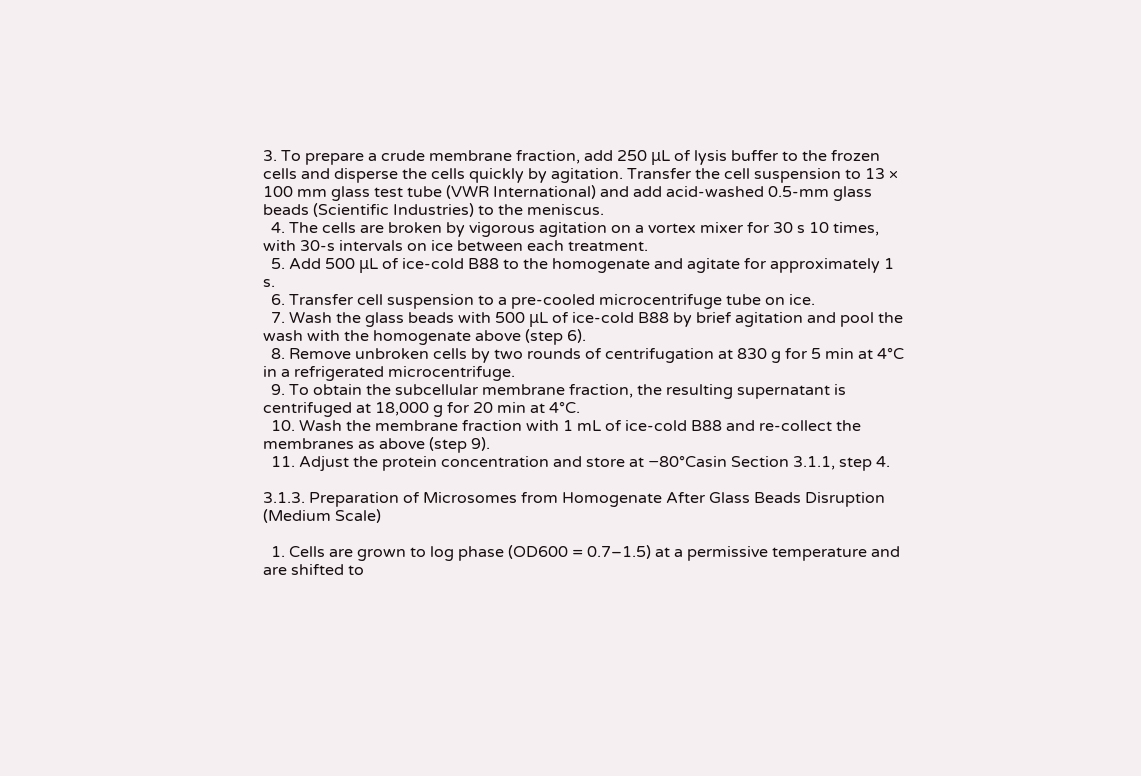3. To prepare a crude membrane fraction, add 250 μL of lysis buffer to the frozen cells and disperse the cells quickly by agitation. Transfer the cell suspension to 13 × 100 mm glass test tube (VWR International) and add acid-washed 0.5-mm glass beads (Scientific Industries) to the meniscus.
  4. The cells are broken by vigorous agitation on a vortex mixer for 30 s 10 times, with 30-s intervals on ice between each treatment.
  5. Add 500 μL of ice-cold B88 to the homogenate and agitate for approximately 1 s.
  6. Transfer cell suspension to a pre-cooled microcentrifuge tube on ice.
  7. Wash the glass beads with 500 μL of ice-cold B88 by brief agitation and pool the wash with the homogenate above (step 6).
  8. Remove unbroken cells by two rounds of centrifugation at 830 g for 5 min at 4°C in a refrigerated microcentrifuge.
  9. To obtain the subcellular membrane fraction, the resulting supernatant is centrifuged at 18,000 g for 20 min at 4°C.
  10. Wash the membrane fraction with 1 mL of ice-cold B88 and re-collect the membranes as above (step 9).
  11. Adjust the protein concentration and store at −80°Casin Section 3.1.1, step 4.

3.1.3. Preparation of Microsomes from Homogenate After Glass Beads Disruption (Medium Scale)

  1. Cells are grown to log phase (OD600 = 0.7–1.5) at a permissive temperature and are shifted to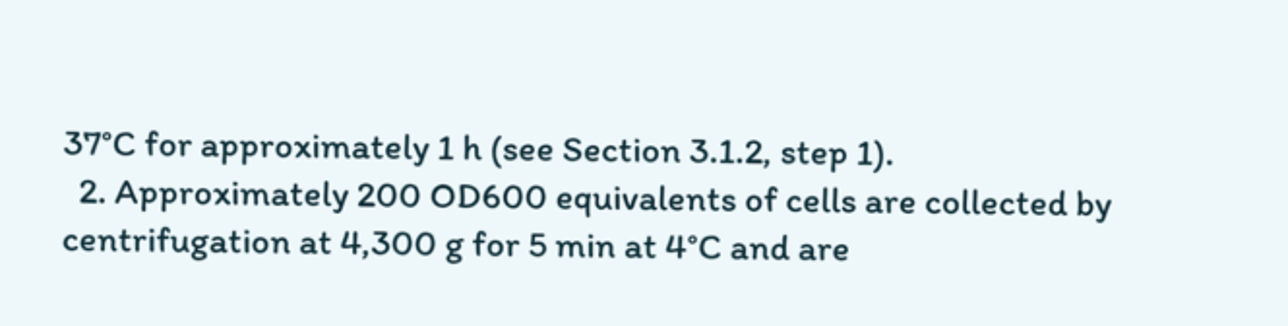37°C for approximately 1 h (see Section 3.1.2, step 1).
  2. Approximately 200 OD600 equivalents of cells are collected by centrifugation at 4,300 g for 5 min at 4°C and are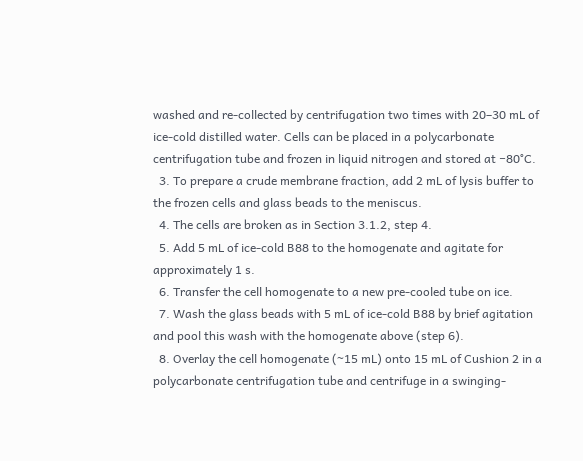washed and re-collected by centrifugation two times with 20–30 mL of ice-cold distilled water. Cells can be placed in a polycarbonate centrifugation tube and frozen in liquid nitrogen and stored at −80°C.
  3. To prepare a crude membrane fraction, add 2 mL of lysis buffer to the frozen cells and glass beads to the meniscus.
  4. The cells are broken as in Section 3.1.2, step 4.
  5. Add 5 mL of ice-cold B88 to the homogenate and agitate for approximately 1 s.
  6. Transfer the cell homogenate to a new pre-cooled tube on ice.
  7. Wash the glass beads with 5 mL of ice-cold B88 by brief agitation and pool this wash with the homogenate above (step 6).
  8. Overlay the cell homogenate (~15 mL) onto 15 mL of Cushion 2 in a polycarbonate centrifugation tube and centrifuge in a swinging-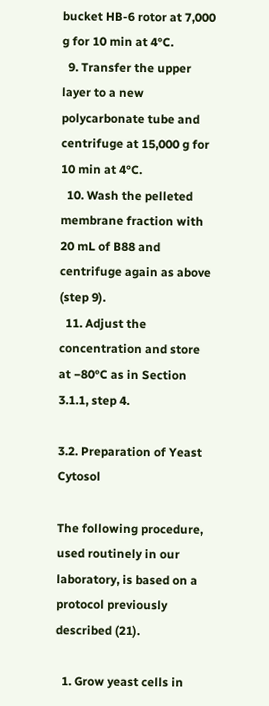bucket HB-6 rotor at 7,000 g for 10 min at 4°C.
  9. Transfer the upper layer to a new polycarbonate tube and centrifuge at 15,000 g for 10 min at 4°C.
  10. Wash the pelleted membrane fraction with 20 mL of B88 and centrifuge again as above (step 9).
  11. Adjust the concentration and store at −80°C as in Section 3.1.1, step 4.

3.2. Preparation of Yeast Cytosol

The following procedure, used routinely in our laboratory, is based on a protocol previously described (21).

  1. Grow yeast cells in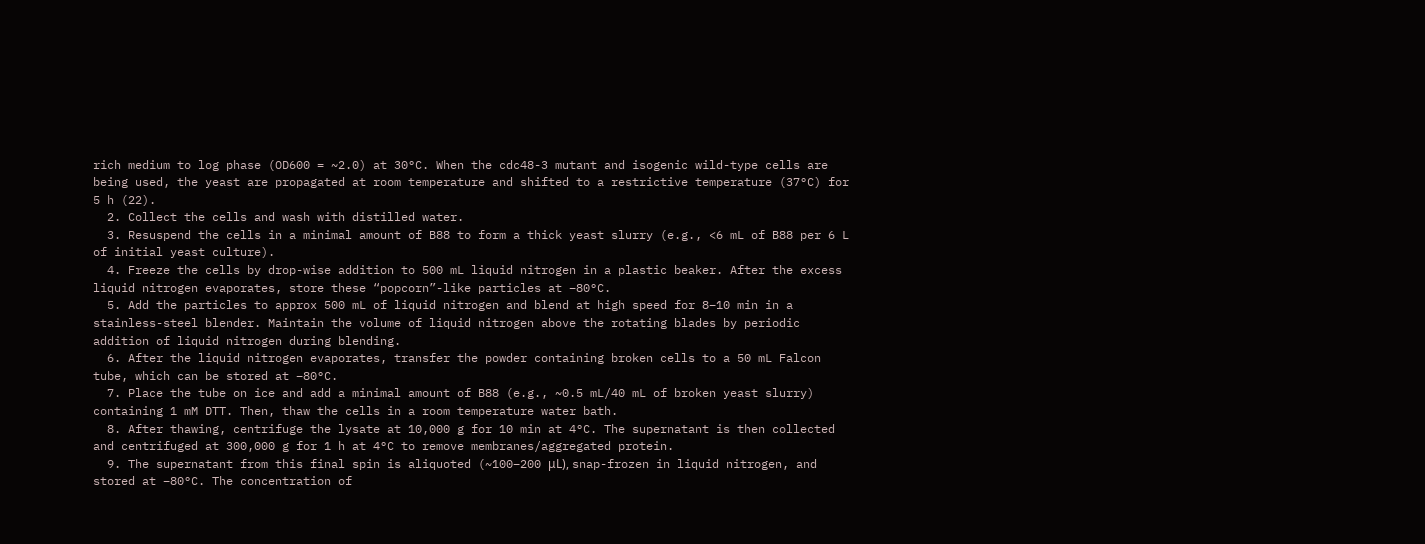rich medium to log phase (OD600 = ~2.0) at 30°C. When the cdc48-3 mutant and isogenic wild-type cells are being used, the yeast are propagated at room temperature and shifted to a restrictive temperature (37°C) for 5 h (22).
  2. Collect the cells and wash with distilled water.
  3. Resuspend the cells in a minimal amount of B88 to form a thick yeast slurry (e.g., <6 mL of B88 per 6 L of initial yeast culture).
  4. Freeze the cells by drop-wise addition to 500 mL liquid nitrogen in a plastic beaker. After the excess liquid nitrogen evaporates, store these “popcorn”-like particles at −80°C.
  5. Add the particles to approx 500 mL of liquid nitrogen and blend at high speed for 8–10 min in a stainless-steel blender. Maintain the volume of liquid nitrogen above the rotating blades by periodic addition of liquid nitrogen during blending.
  6. After the liquid nitrogen evaporates, transfer the powder containing broken cells to a 50 mL Falcon tube, which can be stored at −80°C.
  7. Place the tube on ice and add a minimal amount of B88 (e.g., ~0.5 mL/40 mL of broken yeast slurry) containing 1 mM DTT. Then, thaw the cells in a room temperature water bath.
  8. After thawing, centrifuge the lysate at 10,000 g for 10 min at 4°C. The supernatant is then collected and centrifuged at 300,000 g for 1 h at 4°C to remove membranes/aggregated protein.
  9. The supernatant from this final spin is aliquoted (~100–200 μL), snap-frozen in liquid nitrogen, and stored at −80°C. The concentration of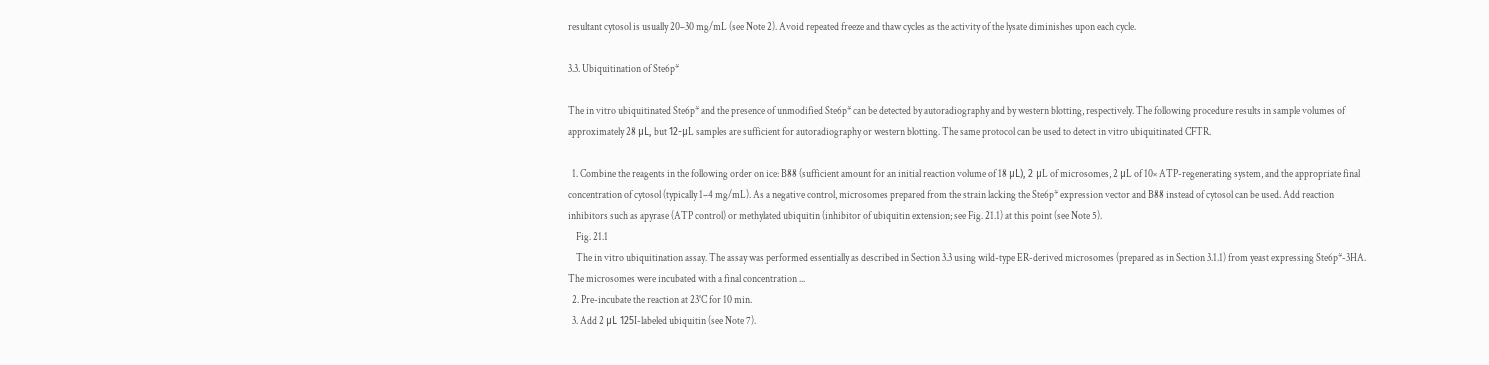resultant cytosol is usually 20–30 mg/mL (see Note 2). Avoid repeated freeze and thaw cycles as the activity of the lysate diminishes upon each cycle.

3.3. Ubiquitination of Ste6p*

The in vitro ubiquitinated Ste6p* and the presence of unmodified Ste6p* can be detected by autoradiography and by western blotting, respectively. The following procedure results in sample volumes of approximately 28 μL, but 12-μL samples are sufficient for autoradiography or western blotting. The same protocol can be used to detect in vitro ubiquitinated CFTR.

  1. Combine the reagents in the following order on ice: B88 (sufficient amount for an initial reaction volume of 18 μL), 2 μL of microsomes, 2 μL of 10× ATP-regenerating system, and the appropriate final concentration of cytosol (typically 1–4 mg/mL). As a negative control, microsomes prepared from the strain lacking the Ste6p* expression vector and B88 instead of cytosol can be used. Add reaction inhibitors such as apyrase (ATP control) or methylated ubiquitin (inhibitor of ubiquitin extension; see Fig. 21.1) at this point (see Note 5).
    Fig. 21.1
    The in vitro ubiquitination assay. The assay was performed essentially as described in Section 3.3 using wild-type ER-derived microsomes (prepared as in Section 3.1.1) from yeast expressing Ste6p*-3HA. The microsomes were incubated with a final concentration ...
  2. Pre-incubate the reaction at 23°C for 10 min.
  3. Add 2 μL 125I-labeled ubiquitin (see Note 7).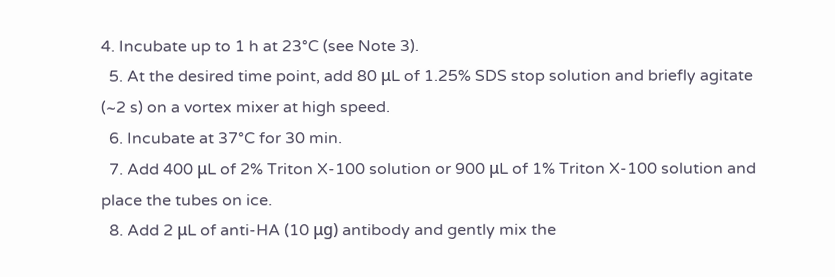4. Incubate up to 1 h at 23°C (see Note 3).
  5. At the desired time point, add 80 μL of 1.25% SDS stop solution and briefly agitate (~2 s) on a vortex mixer at high speed.
  6. Incubate at 37°C for 30 min.
  7. Add 400 μL of 2% Triton X-100 solution or 900 μL of 1% Triton X-100 solution and place the tubes on ice.
  8. Add 2 μL of anti-HA (10 μg) antibody and gently mix the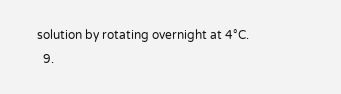solution by rotating overnight at 4°C.
  9.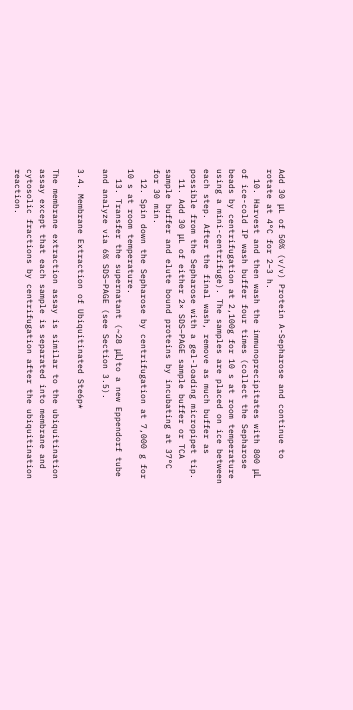Add 30 μL of 50% (v/v) Protein A-Sepharose and continue to rotate at 4°C for 2–3 h.
  10. Harvest and then wash the immunoprecipitates with 800 μL of ice-cold IP wash buffer four times (collect the Sepharose beads by centrifugation at 2,100g for 10 s at room temperature using a mini-centrifuge). The samples are placed on ice between each step. After the final wash, remove as much buffer as possible from the Sepharose with a gel-loading micropipet tip.
  11. Add 30 μL of either 2× SDS–PAGE sample buffer or TCA sample buffer and elute bound proteins by incubating at 37°C for 30 min.
  12. Spin down the Sepharose by centrifugation at 7,000 g for 10 s at room temperature.
  13. Transfer the supernatant (~28 μL) to a new Eppendorf tube and analyze via 6% SDS–PAGE (see Section 3.5).

3.4. Membrane Extraction of Ubiquitinated Ste6p*

The membrane extraction assay is similar to the ubiquitination assay except that each sample is separated into membrane and cytosolic fractions by centrifugation after the ubiquitination reaction.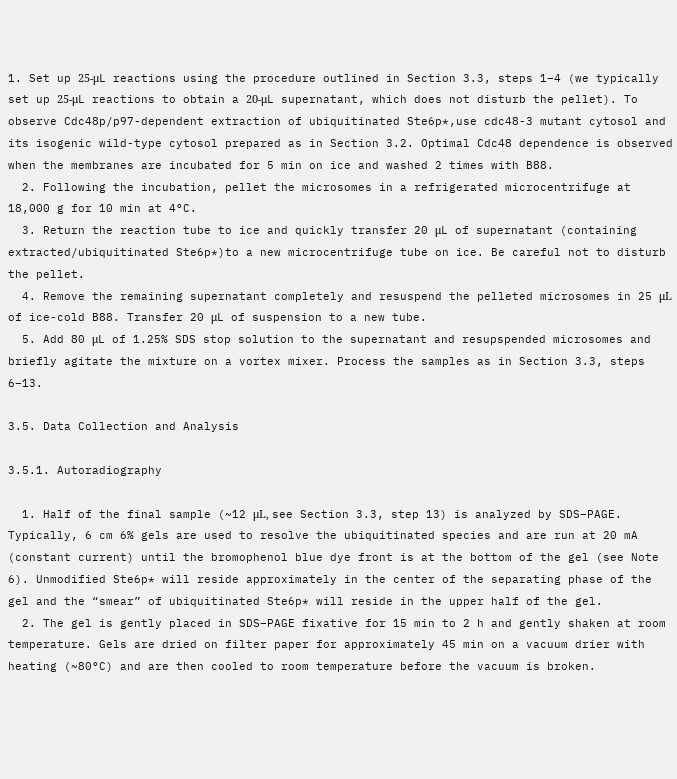1. Set up 25-μL reactions using the procedure outlined in Section 3.3, steps 1–4 (we typically set up 25-μL reactions to obtain a 20-μL supernatant, which does not disturb the pellet). To observe Cdc48p/p97-dependent extraction of ubiquitinated Ste6p*,use cdc48-3 mutant cytosol and its isogenic wild-type cytosol prepared as in Section 3.2. Optimal Cdc48 dependence is observed when the membranes are incubated for 5 min on ice and washed 2 times with B88.
  2. Following the incubation, pellet the microsomes in a refrigerated microcentrifuge at 18,000 g for 10 min at 4°C.
  3. Return the reaction tube to ice and quickly transfer 20 μL of supernatant (containing extracted/ubiquitinated Ste6p*)to a new microcentrifuge tube on ice. Be careful not to disturb the pellet.
  4. Remove the remaining supernatant completely and resuspend the pelleted microsomes in 25 μL of ice-cold B88. Transfer 20 μL of suspension to a new tube.
  5. Add 80 μL of 1.25% SDS stop solution to the supernatant and resupspended microsomes and briefly agitate the mixture on a vortex mixer. Process the samples as in Section 3.3, steps 6–13.

3.5. Data Collection and Analysis

3.5.1. Autoradiography

  1. Half of the final sample (~12 μL, see Section 3.3, step 13) is analyzed by SDS–PAGE. Typically, 6 cm 6% gels are used to resolve the ubiquitinated species and are run at 20 mA (constant current) until the bromophenol blue dye front is at the bottom of the gel (see Note 6). Unmodified Ste6p* will reside approximately in the center of the separating phase of the gel and the “smear” of ubiquitinated Ste6p* will reside in the upper half of the gel.
  2. The gel is gently placed in SDS–PAGE fixative for 15 min to 2 h and gently shaken at room temperature. Gels are dried on filter paper for approximately 45 min on a vacuum drier with heating (~80°C) and are then cooled to room temperature before the vacuum is broken.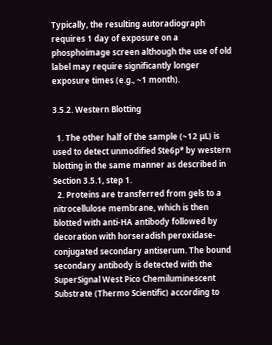Typically, the resulting autoradiograph requires 1 day of exposure on a phosphoimage screen although the use of old label may require significantly longer exposure times (e.g., ~1 month).

3.5.2. Western Blotting

  1. The other half of the sample (~12 μL) is used to detect unmodified Ste6p* by western blotting in the same manner as described in Section 3.5.1, step 1.
  2. Proteins are transferred from gels to a nitrocellulose membrane, which is then blotted with anti-HA antibody followed by decoration with horseradish peroxidase-conjugated secondary antiserum. The bound secondary antibody is detected with the SuperSignal West Pico Chemiluminescent Substrate (Thermo Scientific) according to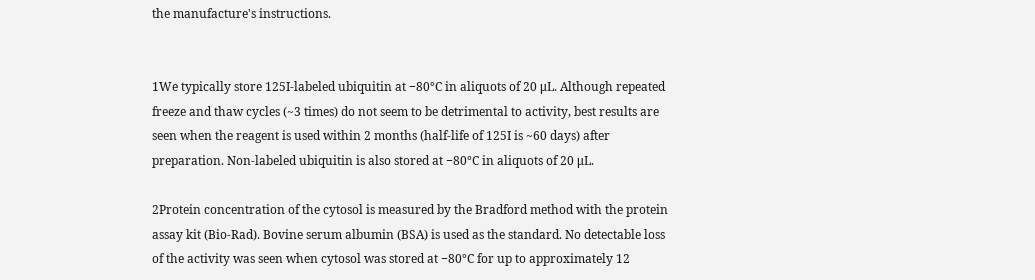the manufacture's instructions.


1We typically store 125I-labeled ubiquitin at −80°C in aliquots of 20 μL. Although repeated freeze and thaw cycles (~3 times) do not seem to be detrimental to activity, best results are seen when the reagent is used within 2 months (half-life of 125I is ~60 days) after preparation. Non-labeled ubiquitin is also stored at −80°C in aliquots of 20 μL.

2Protein concentration of the cytosol is measured by the Bradford method with the protein assay kit (Bio-Rad). Bovine serum albumin (BSA) is used as the standard. No detectable loss of the activity was seen when cytosol was stored at −80°C for up to approximately 12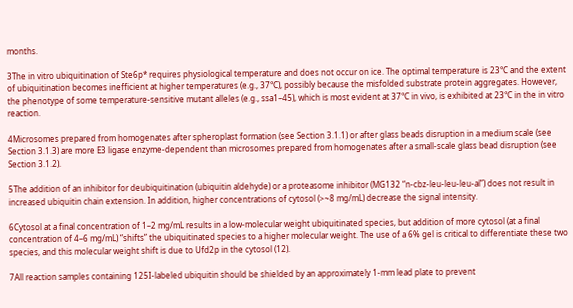months.

3The in vitro ubiquitination of Ste6p* requires physiological temperature and does not occur on ice. The optimal temperature is 23°C and the extent of ubiquitination becomes inefficient at higher temperatures (e.g., 37°C), possibly because the misfolded substrate protein aggregates. However, the phenotype of some temperature-sensitive mutant alleles (e.g., ssa1–45), which is most evident at 37°C in vivo, is exhibited at 23°C in the in vitro reaction.

4Microsomes prepared from homogenates after spheroplast formation (see Section 3.1.1) or after glass beads disruption in a medium scale (see Section 3.1.3) are more E3 ligase enzyme-dependent than microsomes prepared from homogenates after a small-scale glass bead disruption (see Section 3.1.2).

5The addition of an inhibitor for deubiquitination (ubiquitin aldehyde) or a proteasome inhibitor (MG132 “n-cbz-leu-leu-leu-al”) does not result in increased ubiquitin chain extension. In addition, higher concentrations of cytosol (>~8 mg/mL) decrease the signal intensity.

6Cytosol at a final concentration of 1–2 mg/mL results in a low-molecular weight ubiquitinated species, but addition of more cytosol (at a final concentration of 4–6 mg/mL) “shifts” the ubiquitinated species to a higher molecular weight. The use of a 6% gel is critical to differentiate these two species, and this molecular weight shift is due to Ufd2p in the cytosol (12).

7All reaction samples containing 125I-labeled ubiquitin should be shielded by an approximately 1-mm lead plate to prevent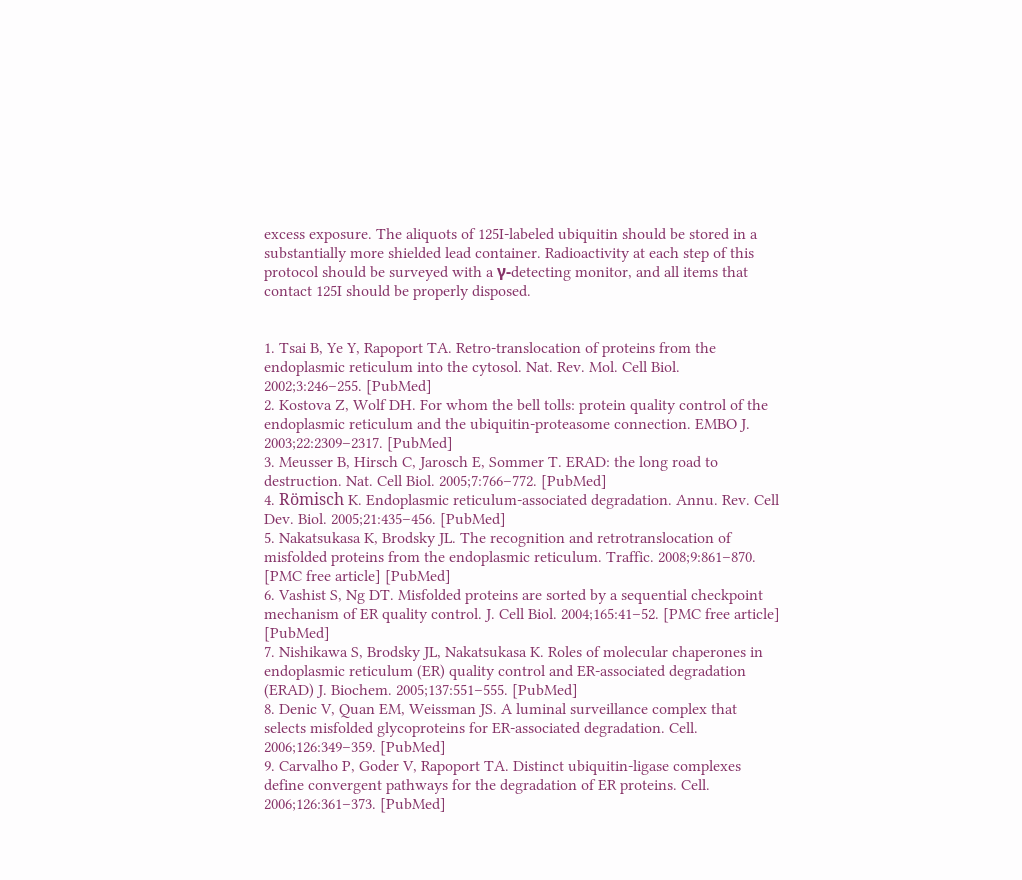excess exposure. The aliquots of 125I-labeled ubiquitin should be stored in a substantially more shielded lead container. Radioactivity at each step of this protocol should be surveyed with a γ-detecting monitor, and all items that contact 125I should be properly disposed.


1. Tsai B, Ye Y, Rapoport TA. Retro-translocation of proteins from the endoplasmic reticulum into the cytosol. Nat. Rev. Mol. Cell Biol. 2002;3:246–255. [PubMed]
2. Kostova Z, Wolf DH. For whom the bell tolls: protein quality control of the endoplasmic reticulum and the ubiquitin-proteasome connection. EMBO J. 2003;22:2309–2317. [PubMed]
3. Meusser B, Hirsch C, Jarosch E, Sommer T. ERAD: the long road to destruction. Nat. Cell Biol. 2005;7:766–772. [PubMed]
4. Römisch K. Endoplasmic reticulum-associated degradation. Annu. Rev. Cell Dev. Biol. 2005;21:435–456. [PubMed]
5. Nakatsukasa K, Brodsky JL. The recognition and retrotranslocation of misfolded proteins from the endoplasmic reticulum. Traffic. 2008;9:861–870. [PMC free article] [PubMed]
6. Vashist S, Ng DT. Misfolded proteins are sorted by a sequential checkpoint mechanism of ER quality control. J. Cell Biol. 2004;165:41–52. [PMC free article] [PubMed]
7. Nishikawa S, Brodsky JL, Nakatsukasa K. Roles of molecular chaperones in endoplasmic reticulum (ER) quality control and ER-associated degradation (ERAD) J. Biochem. 2005;137:551–555. [PubMed]
8. Denic V, Quan EM, Weissman JS. A luminal surveillance complex that selects misfolded glycoproteins for ER-associated degradation. Cell. 2006;126:349–359. [PubMed]
9. Carvalho P, Goder V, Rapoport TA. Distinct ubiquitin-ligase complexes define convergent pathways for the degradation of ER proteins. Cell. 2006;126:361–373. [PubMed]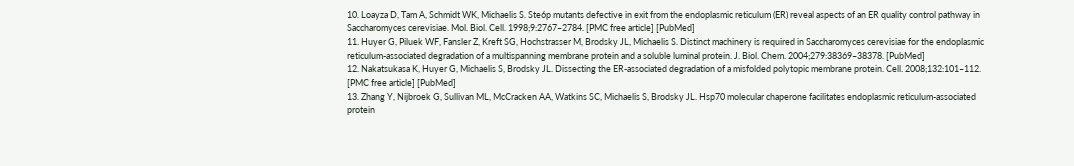10. Loayza D, Tam A, Schmidt WK, Michaelis S. Ste6p mutants defective in exit from the endoplasmic reticulum (ER) reveal aspects of an ER quality control pathway in Saccharomyces cerevisiae. Mol. Biol. Cell. 1998;9:2767–2784. [PMC free article] [PubMed]
11. Huyer G, Piluek WF, Fansler Z, Kreft SG, Hochstrasser M, Brodsky JL, Michaelis S. Distinct machinery is required in Saccharomyces cerevisiae for the endoplasmic reticulum-associated degradation of a multispanning membrane protein and a soluble luminal protein. J. Biol. Chem. 2004;279:38369–38378. [PubMed]
12. Nakatsukasa K, Huyer G, Michaelis S, Brodsky JL. Dissecting the ER-associated degradation of a misfolded polytopic membrane protein. Cell. 2008;132:101–112. [PMC free article] [PubMed]
13. Zhang Y, Nijbroek G, Sullivan ML, McCracken AA, Watkins SC, Michaelis S, Brodsky JL. Hsp70 molecular chaperone facilitates endoplasmic reticulum-associated protein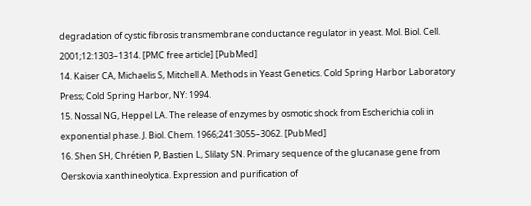degradation of cystic fibrosis transmembrane conductance regulator in yeast. Mol. Biol. Cell. 2001;12:1303–1314. [PMC free article] [PubMed]
14. Kaiser CA, Michaelis S, Mitchell A. Methods in Yeast Genetics. Cold Spring Harbor Laboratory Press; Cold Spring Harbor, NY: 1994.
15. Nossal NG, Heppel LA. The release of enzymes by osmotic shock from Escherichia coli in exponential phase. J. Biol. Chem. 1966;241:3055–3062. [PubMed]
16. Shen SH, Chrétien P, Bastien L, Slilaty SN. Primary sequence of the glucanase gene from Oerskovia xanthineolytica. Expression and purification of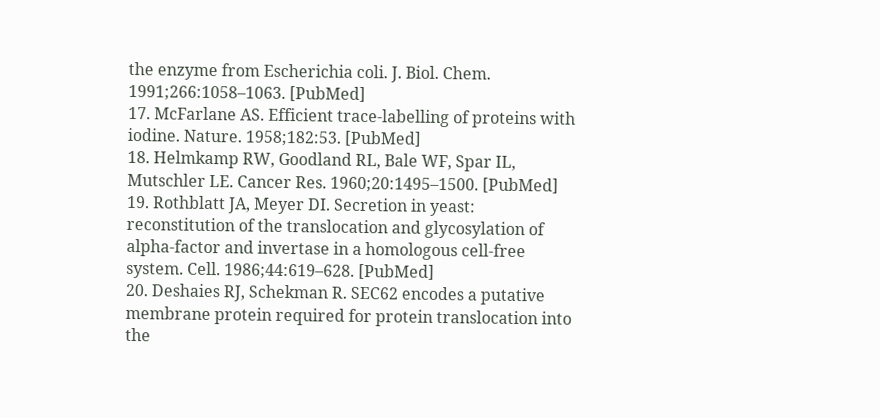the enzyme from Escherichia coli. J. Biol. Chem. 1991;266:1058–1063. [PubMed]
17. McFarlane AS. Efficient trace-labelling of proteins with iodine. Nature. 1958;182:53. [PubMed]
18. Helmkamp RW, Goodland RL, Bale WF, Spar IL, Mutschler LE. Cancer Res. 1960;20:1495–1500. [PubMed]
19. Rothblatt JA, Meyer DI. Secretion in yeast: reconstitution of the translocation and glycosylation of alpha-factor and invertase in a homologous cell-free system. Cell. 1986;44:619–628. [PubMed]
20. Deshaies RJ, Schekman R. SEC62 encodes a putative membrane protein required for protein translocation into the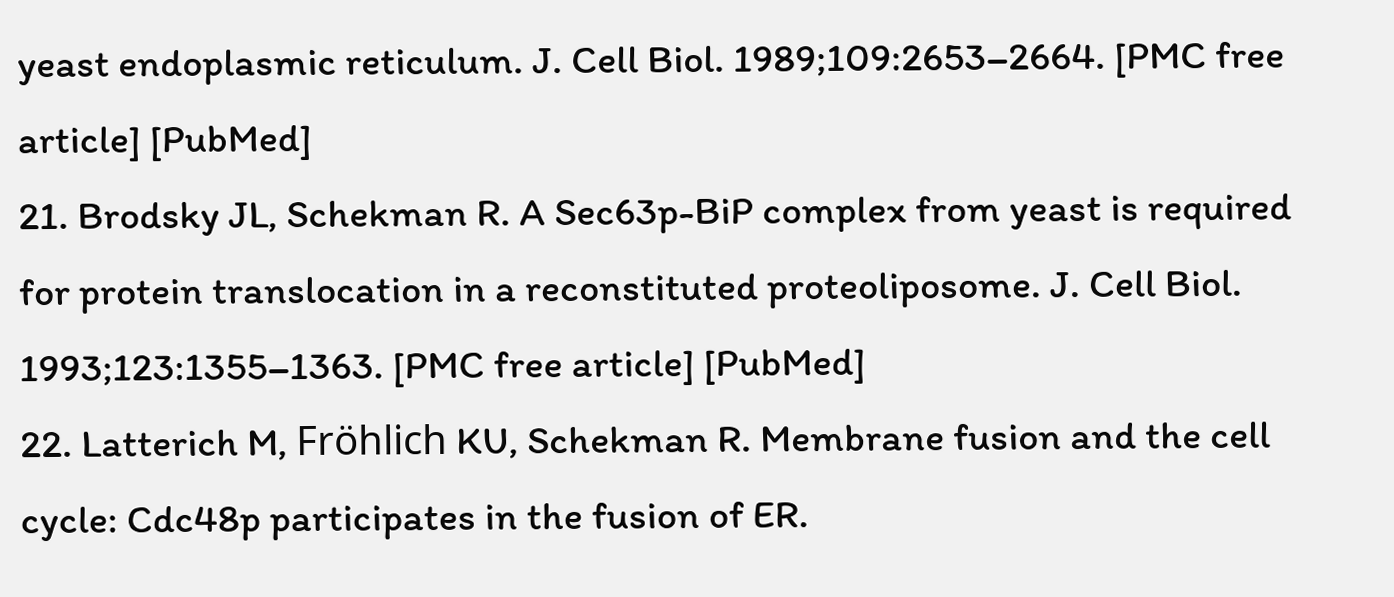yeast endoplasmic reticulum. J. Cell Biol. 1989;109:2653–2664. [PMC free article] [PubMed]
21. Brodsky JL, Schekman R. A Sec63p-BiP complex from yeast is required for protein translocation in a reconstituted proteoliposome. J. Cell Biol. 1993;123:1355–1363. [PMC free article] [PubMed]
22. Latterich M, Fröhlich KU, Schekman R. Membrane fusion and the cell cycle: Cdc48p participates in the fusion of ER.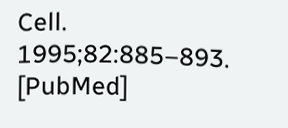Cell. 1995;82:885–893. [PubMed]